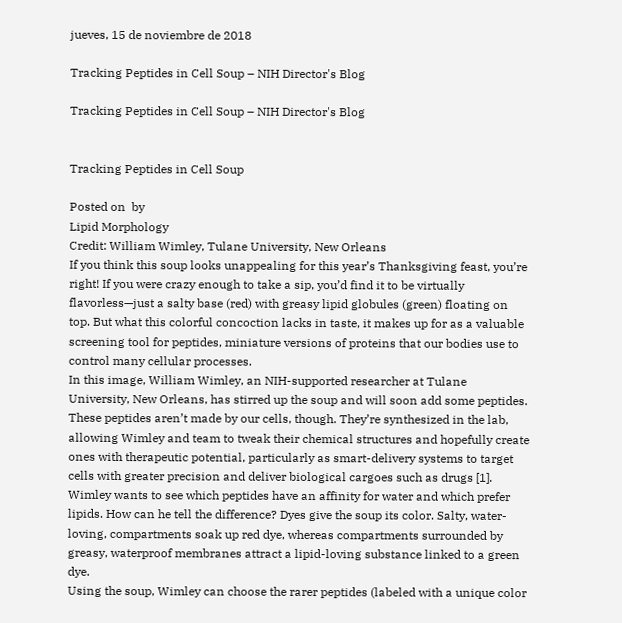jueves, 15 de noviembre de 2018

Tracking Peptides in Cell Soup – NIH Director's Blog

Tracking Peptides in Cell Soup – NIH Director's Blog


Tracking Peptides in Cell Soup

Posted on  by
Lipid Morphology
Credit: William Wimley, Tulane University, New Orleans
If you think this soup looks unappealing for this year’s Thanksgiving feast, you’re right! If you were crazy enough to take a sip, you’d find it to be virtually flavorless—just a salty base (red) with greasy lipid globules (green) floating on top. But what this colorful concoction lacks in taste, it makes up for as a valuable screening tool for peptides, miniature versions of proteins that our bodies use to control many cellular processes.
In this image, William Wimley, an NIH-supported researcher at Tulane University, New Orleans, has stirred up the soup and will soon add some peptides. These peptides aren’t made by our cells, though. They’re synthesized in the lab, allowing Wimley and team to tweak their chemical structures and hopefully create ones with therapeutic potential, particularly as smart-delivery systems to target cells with greater precision and deliver biological cargoes such as drugs [1].
Wimley wants to see which peptides have an affinity for water and which prefer lipids. How can he tell the difference? Dyes give the soup its color. Salty, water-loving, compartments soak up red dye, whereas compartments surrounded by greasy, waterproof membranes attract a lipid-loving substance linked to a green dye.
Using the soup, Wimley can choose the rarer peptides (labeled with a unique color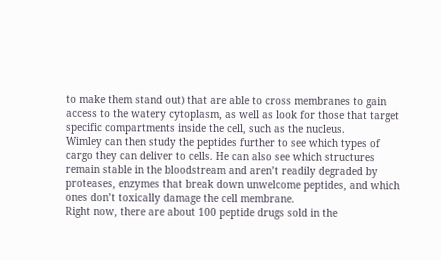to make them stand out) that are able to cross membranes to gain access to the watery cytoplasm, as well as look for those that target specific compartments inside the cell, such as the nucleus.
Wimley can then study the peptides further to see which types of cargo they can deliver to cells. He can also see which structures remain stable in the bloodstream and aren’t readily degraded by proteases, enzymes that break down unwelcome peptides, and which ones don’t toxically damage the cell membrane.
Right now, there are about 100 peptide drugs sold in the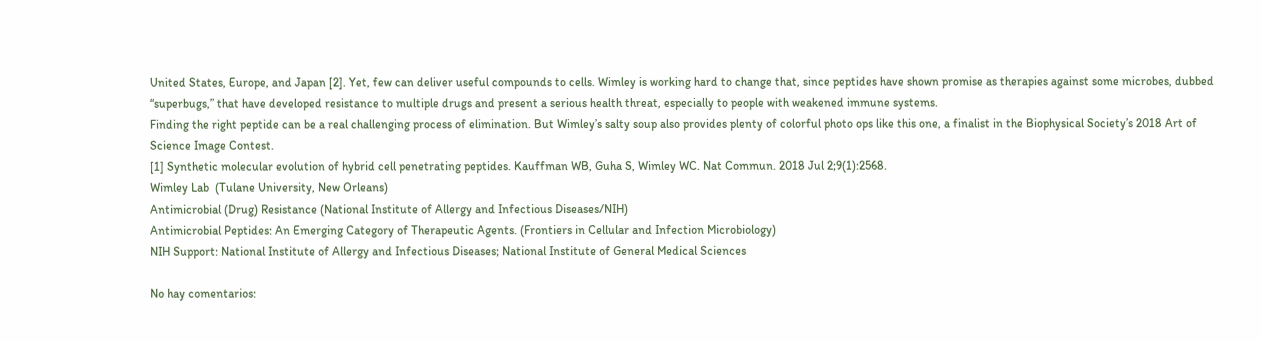United States, Europe, and Japan [2]. Yet, few can deliver useful compounds to cells. Wimley is working hard to change that, since peptides have shown promise as therapies against some microbes, dubbed “superbugs,” that have developed resistance to multiple drugs and present a serious health threat, especially to people with weakened immune systems.
Finding the right peptide can be a real challenging process of elimination. But Wimley’s salty soup also provides plenty of colorful photo ops like this one, a finalist in the Biophysical Society’s 2018 Art of Science Image Contest.
[1] Synthetic molecular evolution of hybrid cell penetrating peptides. Kauffman WB, Guha S, Wimley WC. Nat Commun. 2018 Jul 2;9(1):2568.
Wimley Lab  (Tulane University, New Orleans)
Antimicrobial (Drug) Resistance (National Institute of Allergy and Infectious Diseases/NIH)
Antimicrobial Peptides: An Emerging Category of Therapeutic Agents. (Frontiers in Cellular and Infection Microbiology)
NIH Support: National Institute of Allergy and Infectious Diseases; National Institute of General Medical Sciences

No hay comentarios: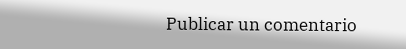Publicar un comentario